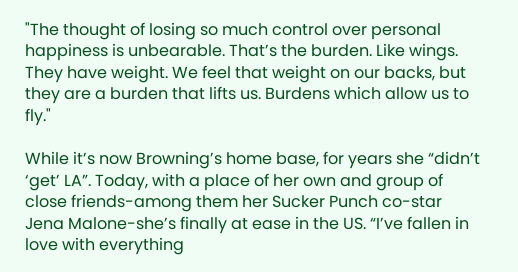"The thought of losing so much control over personal happiness is unbearable. That’s the burden. Like wings. They have weight. We feel that weight on our backs, but they are a burden that lifts us. Burdens which allow us to fly."

While it’s now Browning’s home base, for years she “didn’t ‘get’ LA”. Today, with a place of her own and group of close friends-among them her Sucker Punch co-star Jena Malone-she’s finally at ease in the US. “I’ve fallen in love with everything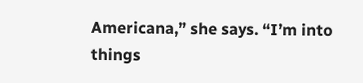Americana,” she says. “I’m into things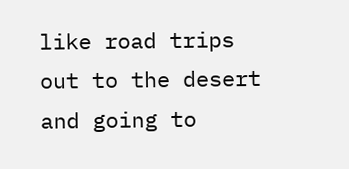like road trips out to the desert and going to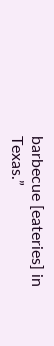barbecue [eateries] in Texas.”